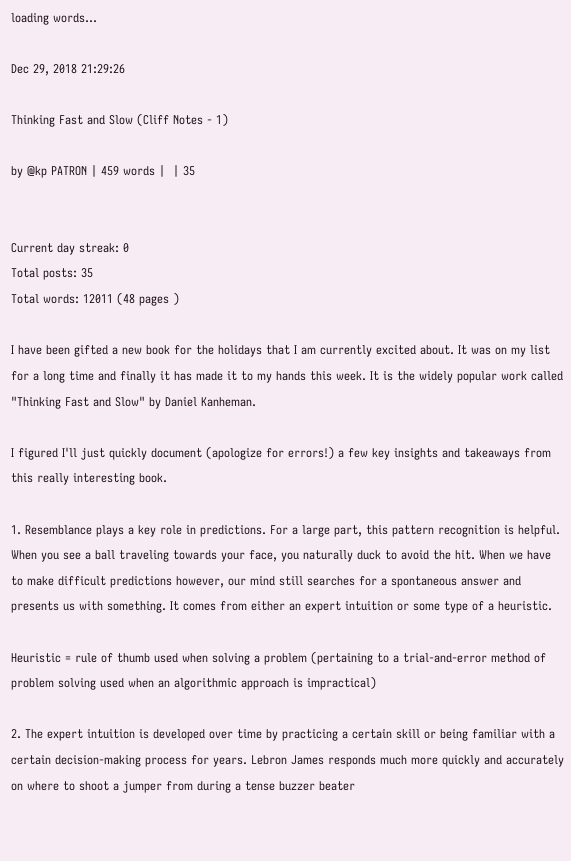loading words...

Dec 29, 2018 21:29:26

Thinking Fast and Slow (Cliff Notes - 1)

by @kp PATRON | 459 words |  | 35


Current day streak: 0
Total posts: 35
Total words: 12011 (48 pages )

I have been gifted a new book for the holidays that I am currently excited about. It was on my list for a long time and finally it has made it to my hands this week. It is the widely popular work called "Thinking Fast and Slow" by Daniel Kanheman.

I figured I'll just quickly document (apologize for errors!) a few key insights and takeaways from this really interesting book.

1. Resemblance plays a key role in predictions. For a large part, this pattern recognition is helpful. When you see a ball traveling towards your face, you naturally duck to avoid the hit. When we have to make difficult predictions however, our mind still searches for a spontaneous answer and presents us with something. It comes from either an expert intuition or some type of a heuristic.

Heuristic = rule of thumb used when solving a problem (pertaining to a trial-and-error method of problem solving used when an algorithmic approach is impractical)

2. The expert intuition is developed over time by practicing a certain skill or being familiar with a certain decision-making process for years. Lebron James responds much more quickly and accurately on where to shoot a jumper from during a tense buzzer beater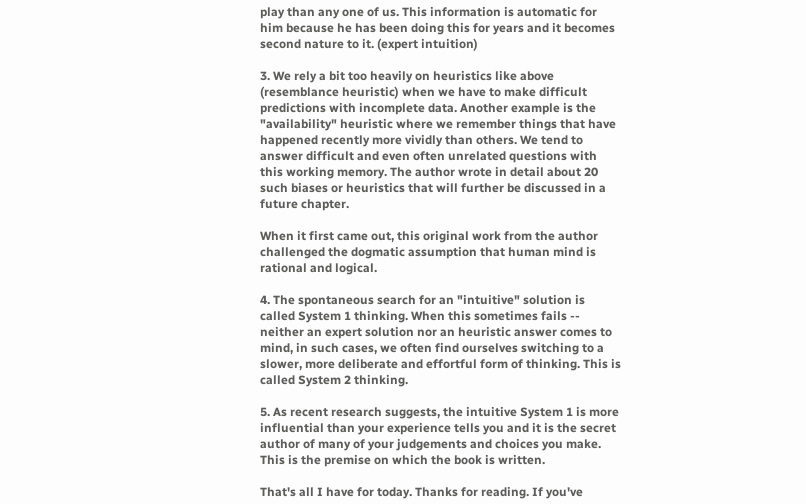play than any one of us. This information is automatic for him because he has been doing this for years and it becomes second nature to it. (expert intuition)

3. We rely a bit too heavily on heuristics like above (resemblance heuristic) when we have to make difficult predictions with incomplete data. Another example is the "availability" heuristic where we remember things that have happened recently more vividly than others. We tend to answer difficult and even often unrelated questions with this working memory. The author wrote in detail about 20 such biases or heuristics that will further be discussed in a future chapter.

When it first came out, this original work from the author challenged the dogmatic assumption that human mind is rational and logical.

4. The spontaneous search for an "intuitive" solution is called System 1 thinking. When this sometimes fails -- neither an expert solution nor an heuristic answer comes to mind, in such cases, we often find ourselves switching to a slower, more deliberate and effortful form of thinking. This is called System 2 thinking.

5. As recent research suggests, the intuitive System 1 is more influential than your experience tells you and it is the secret author of many of your judgements and choices you make. This is the premise on which the book is written.

That's all I have for today. Thanks for reading. If you've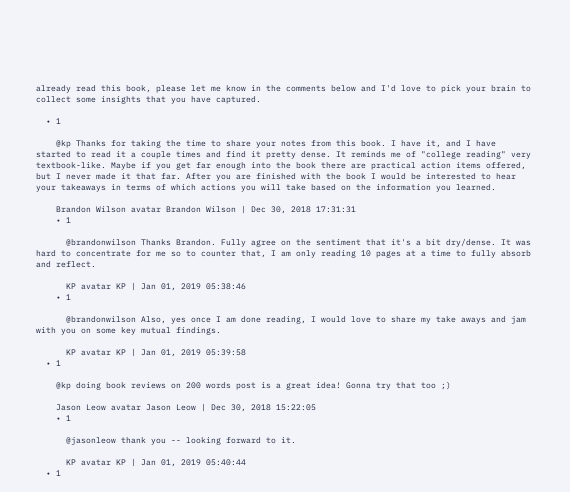already read this book, please let me know in the comments below and I'd love to pick your brain to collect some insights that you have captured.

  • 1

    @kp Thanks for taking the time to share your notes from this book. I have it, and I have started to read it a couple times and find it pretty dense. It reminds me of "college reading" very textbook-like. Maybe if you get far enough into the book there are practical action items offered, but I never made it that far. After you are finished with the book I would be interested to hear your takeaways in terms of which actions you will take based on the information you learned.

    Brandon Wilson avatar Brandon Wilson | Dec 30, 2018 17:31:31
    • 1

      @brandonwilson Thanks Brandon. Fully agree on the sentiment that it's a bit dry/dense. It was hard to concentrate for me so to counter that, I am only reading 10 pages at a time to fully absorb and reflect.

      KP avatar KP | Jan 01, 2019 05:38:46
    • 1

      @brandonwilson Also, yes once I am done reading, I would love to share my take aways and jam with you on some key mutual findings.

      KP avatar KP | Jan 01, 2019 05:39:58
  • 1

    @kp doing book reviews on 200 words post is a great idea! Gonna try that too ;)

    Jason Leow avatar Jason Leow | Dec 30, 2018 15:22:05
    • 1

      @jasonleow thank you -- looking forward to it.

      KP avatar KP | Jan 01, 2019 05:40:44
  • 1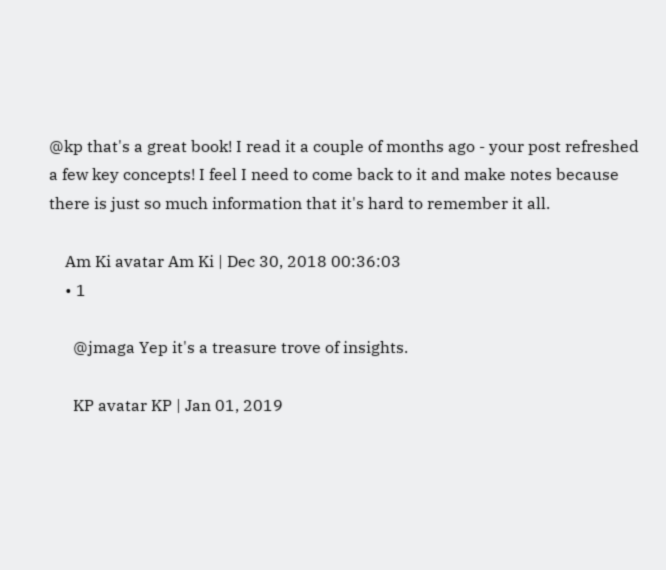@kp that's a great book! I read it a couple of months ago - your post refreshed a few key concepts! I feel I need to come back to it and make notes because there is just so much information that it's hard to remember it all.

    Am Ki avatar Am Ki | Dec 30, 2018 00:36:03
    • 1

      @jmaga Yep it's a treasure trove of insights.

      KP avatar KP | Jan 01, 2019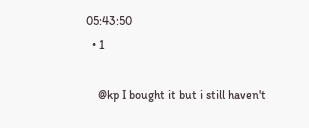05:43:50
  • 1

    @kp I bought it but i still haven't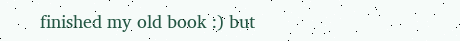finished my old book :) but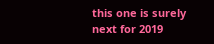this one is surely next for 2019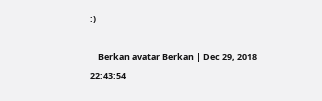:)

    Berkan avatar Berkan | Dec 29, 2018 22:43:54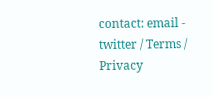contact: email - twitter / Terms / Privacy